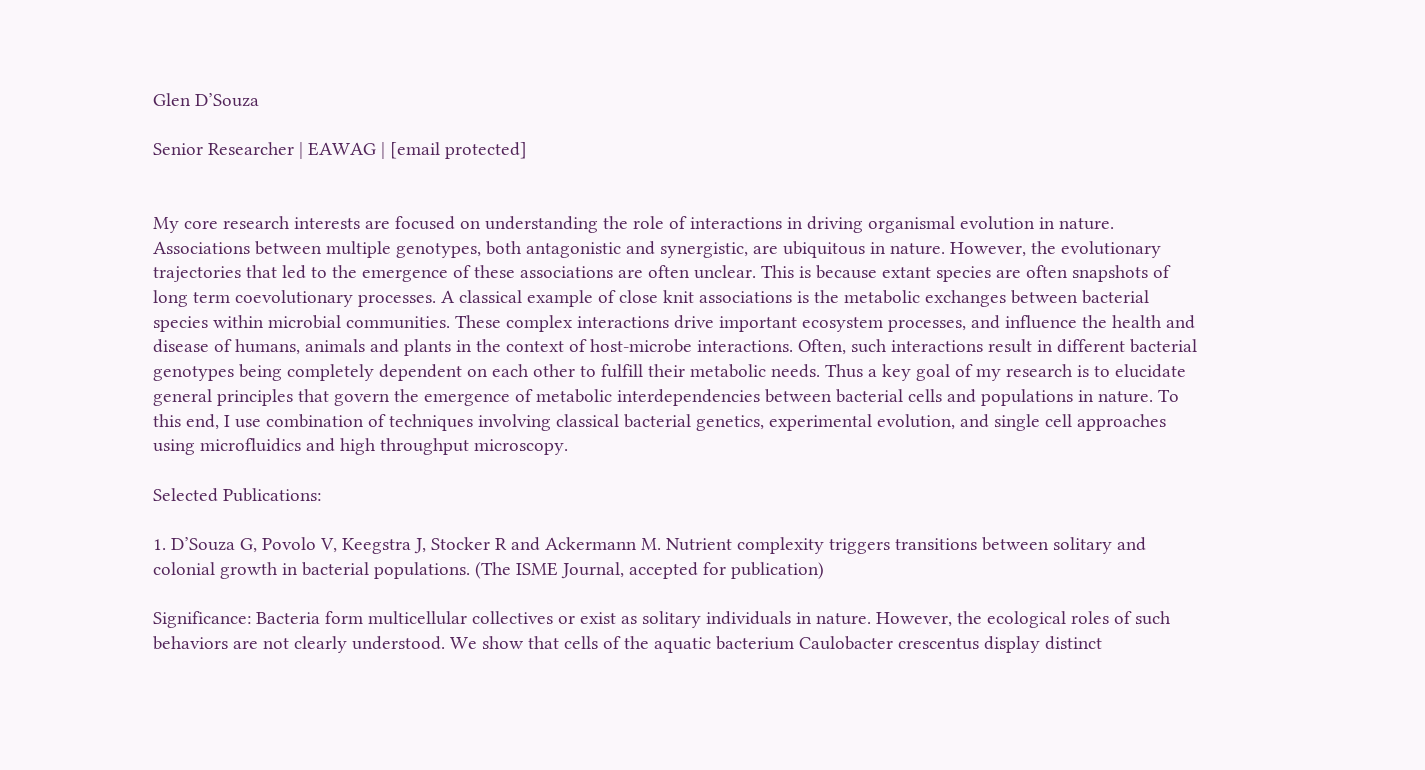Glen D’Souza

Senior Researcher | EAWAG | [email protected]


My core research interests are focused on understanding the role of interactions in driving organismal evolution in nature. Associations between multiple genotypes, both antagonistic and synergistic, are ubiquitous in nature. However, the evolutionary trajectories that led to the emergence of these associations are often unclear. This is because extant species are often snapshots of long term coevolutionary processes. A classical example of close knit associations is the metabolic exchanges between bacterial species within microbial communities. These complex interactions drive important ecosystem processes, and influence the health and disease of humans, animals and plants in the context of host-microbe interactions. Often, such interactions result in different bacterial genotypes being completely dependent on each other to fulfill their metabolic needs. Thus a key goal of my research is to elucidate general principles that govern the emergence of metabolic interdependencies between bacterial cells and populations in nature. To this end, I use combination of techniques involving classical bacterial genetics, experimental evolution, and single cell approaches using microfluidics and high throughput microscopy.

Selected Publications:

1. D’Souza G, Povolo V, Keegstra J, Stocker R and Ackermann M. Nutrient complexity triggers transitions between solitary and colonial growth in bacterial populations. (The ISME Journal, accepted for publication)

Significance: Bacteria form multicellular collectives or exist as solitary individuals in nature. However, the ecological roles of such behaviors are not clearly understood. We show that cells of the aquatic bacterium Caulobacter crescentus display distinct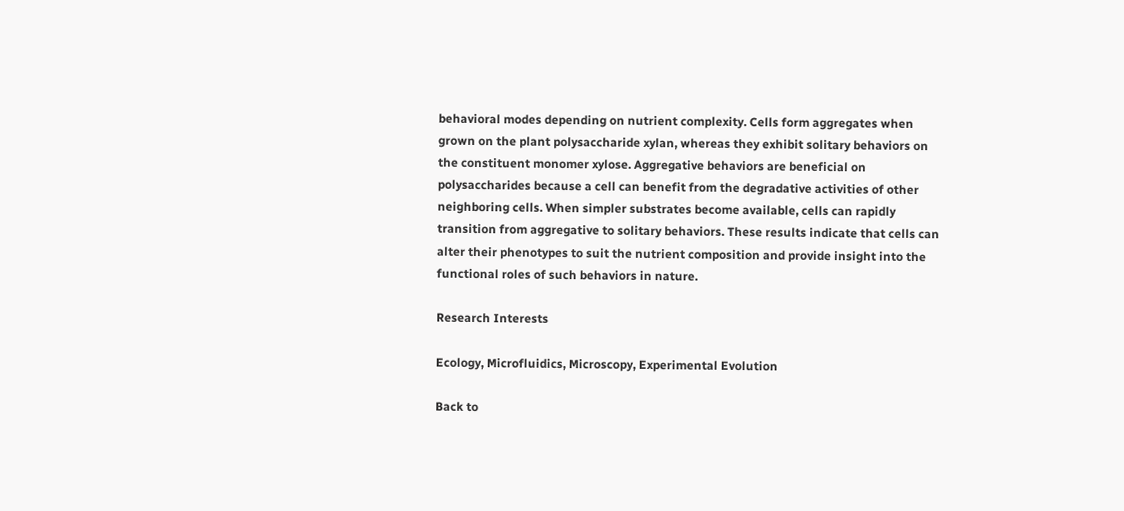behavioral modes depending on nutrient complexity. Cells form aggregates when grown on the plant polysaccharide xylan, whereas they exhibit solitary behaviors on the constituent monomer xylose. Aggregative behaviors are beneficial on polysaccharides because a cell can benefit from the degradative activities of other neighboring cells. When simpler substrates become available, cells can rapidly transition from aggregative to solitary behaviors. These results indicate that cells can alter their phenotypes to suit the nutrient composition and provide insight into the functional roles of such behaviors in nature.

Research Interests

Ecology, Microfluidics, Microscopy, Experimental Evolution

Back to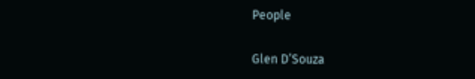People

Glen D’Souza